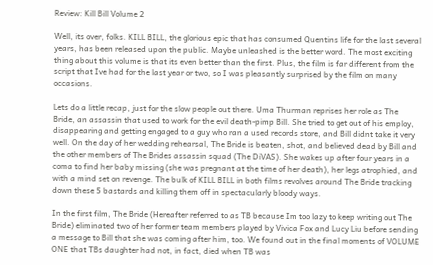Review: Kill Bill Volume 2

Well, its over, folks. KILL BILL, the glorious epic that has consumed Quentins life for the last several years, has been released upon the public. Maybe unleashed is the better word. The most exciting thing about this volume is that its even better than the first. Plus, the film is far different from the script that Ive had for the last year or two, so I was pleasantly surprised by the film on many occasions.

Lets do a little recap, just for the slow people out there. Uma Thurman reprises her role as The Bride, an assassin that used to work for the evil death-pimp Bill. She tried to get out of his employ, disappearing and getting engaged to a guy who ran a used records store, and Bill didnt take it very well. On the day of her wedding rehearsal, The Bride is beaten, shot, and believed dead by Bill and the other members of The Brides assassin squad (The DiVAS). She wakes up after four years in a coma to find her baby missing (she was pregnant at the time of her death), her legs atrophied, and with a mind set on revenge. The bulk of KILL BILL in both films revolves around The Bride tracking down these 5 bastards and killing them off in spectacularly bloody ways.

In the first film, The Bride (Hereafter referred to as TB because Im too lazy to keep writing out The Bride) eliminated two of her former team members played by Vivica Fox and Lucy Liu before sending a message to Bill that she was coming after him, too. We found out in the final moments of VOLUME ONE that TBs daughter had not, in fact, died when TB was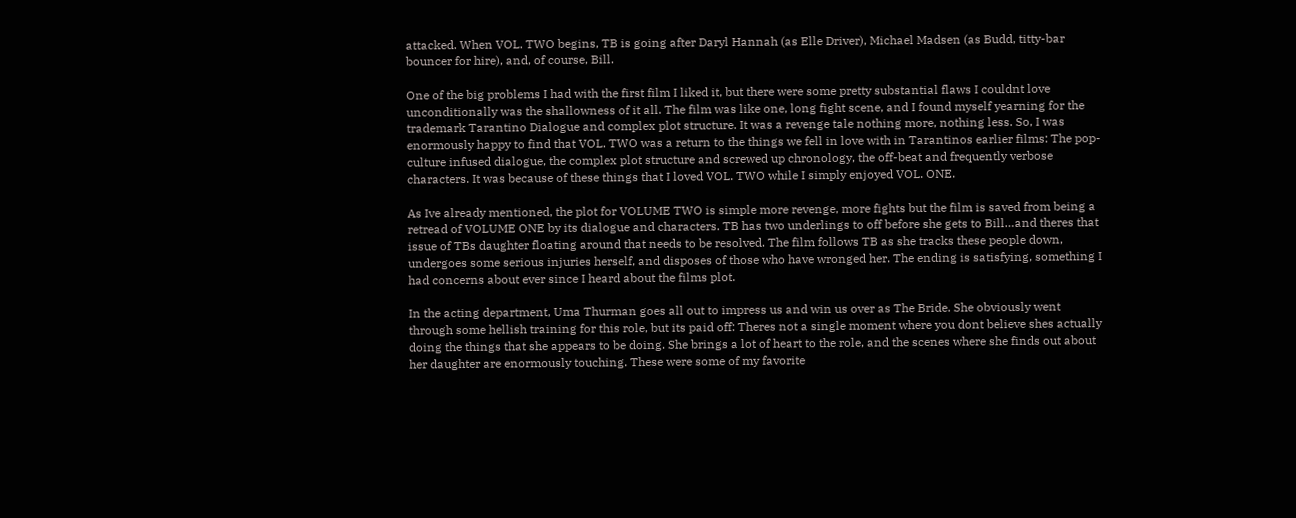attacked. When VOL. TWO begins, TB is going after Daryl Hannah (as Elle Driver), Michael Madsen (as Budd, titty-bar bouncer for hire), and, of course, Bill.

One of the big problems I had with the first film I liked it, but there were some pretty substantial flaws I couldnt love unconditionally was the shallowness of it all. The film was like one, long fight scene, and I found myself yearning for the trademark Tarantino Dialogue and complex plot structure. It was a revenge tale nothing more, nothing less. So, I was enormously happy to find that VOL. TWO was a return to the things we fell in love with in Tarantinos earlier films: The pop-culture infused dialogue, the complex plot structure and screwed up chronology, the off-beat and frequently verbose characters. It was because of these things that I loved VOL. TWO while I simply enjoyed VOL. ONE.

As Ive already mentioned, the plot for VOLUME TWO is simple more revenge, more fights but the film is saved from being a retread of VOLUME ONE by its dialogue and characters. TB has two underlings to off before she gets to Bill…and theres that issue of TBs daughter floating around that needs to be resolved. The film follows TB as she tracks these people down, undergoes some serious injuries herself, and disposes of those who have wronged her. The ending is satisfying, something I had concerns about ever since I heard about the films plot.

In the acting department, Uma Thurman goes all out to impress us and win us over as The Bride. She obviously went through some hellish training for this role, but its paid off: Theres not a single moment where you dont believe shes actually doing the things that she appears to be doing. She brings a lot of heart to the role, and the scenes where she finds out about her daughter are enormously touching. These were some of my favorite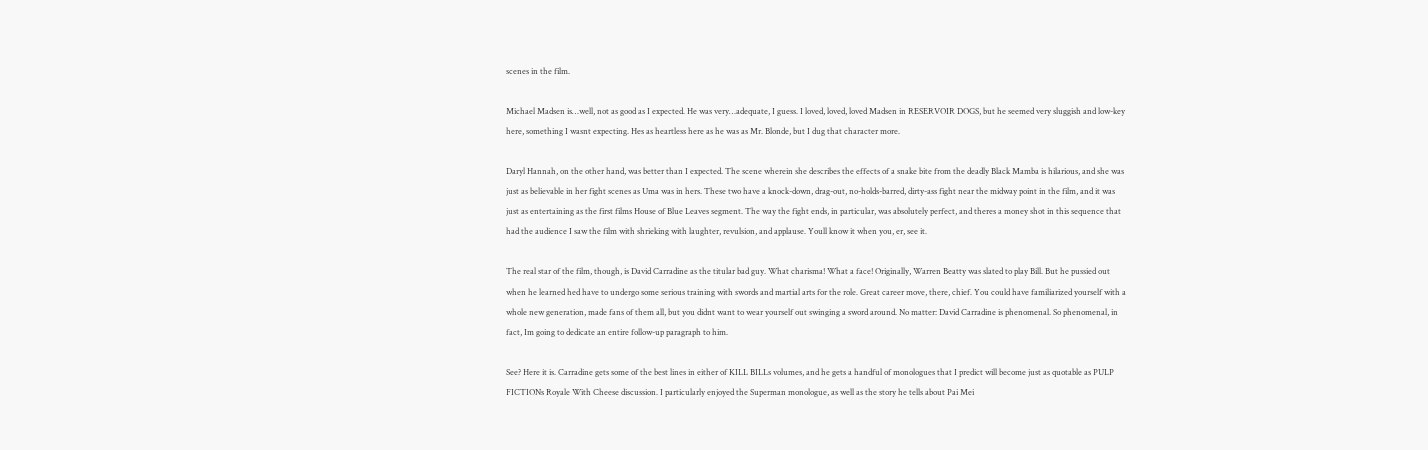scenes in the film.

Michael Madsen is…well, not as good as I expected. He was very…adequate, I guess. I loved, loved, loved Madsen in RESERVOIR DOGS, but he seemed very sluggish and low-key here, something I wasnt expecting. Hes as heartless here as he was as Mr. Blonde, but I dug that character more.

Daryl Hannah, on the other hand, was better than I expected. The scene wherein she describes the effects of a snake bite from the deadly Black Mamba is hilarious, and she was just as believable in her fight scenes as Uma was in hers. These two have a knock-down, drag-out, no-holds-barred, dirty-ass fight near the midway point in the film, and it was just as entertaining as the first films House of Blue Leaves segment. The way the fight ends, in particular, was absolutely perfect, and theres a money shot in this sequence that had the audience I saw the film with shrieking with laughter, revulsion, and applause. Youll know it when you, er, see it.

The real star of the film, though, is David Carradine as the titular bad guy. What charisma! What a face! Originally, Warren Beatty was slated to play Bill. But he pussied out when he learned hed have to undergo some serious training with swords and martial arts for the role. Great career move, there, chief. You could have familiarized yourself with a whole new generation, made fans of them all, but you didnt want to wear yourself out swinging a sword around. No matter: David Carradine is phenomenal. So phenomenal, in fact, Im going to dedicate an entire follow-up paragraph to him.

See? Here it is. Carradine gets some of the best lines in either of KILL BILLs volumes, and he gets a handful of monologues that I predict will become just as quotable as PULP FICTIONs Royale With Cheese discussion. I particularly enjoyed the Superman monologue, as well as the story he tells about Pai Mei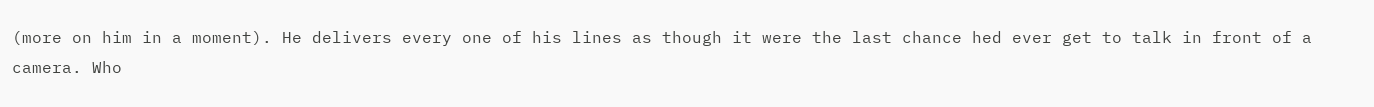(more on him in a moment). He delivers every one of his lines as though it were the last chance hed ever get to talk in front of a camera. Who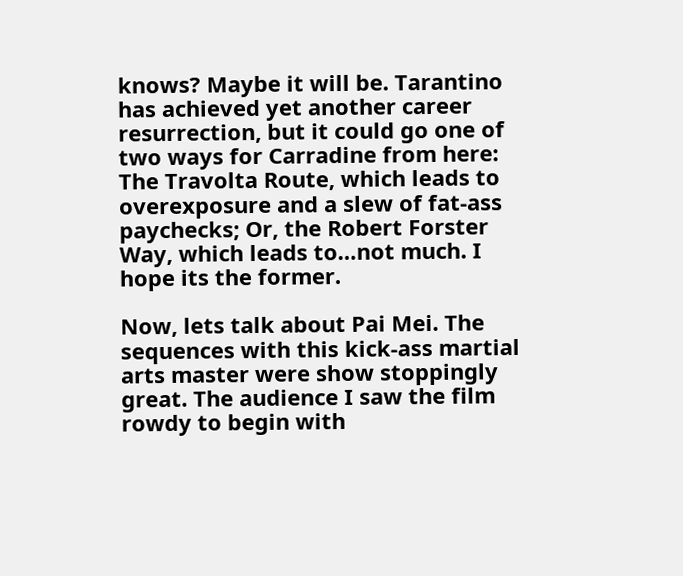knows? Maybe it will be. Tarantino has achieved yet another career resurrection, but it could go one of two ways for Carradine from here: The Travolta Route, which leads to overexposure and a slew of fat-ass paychecks; Or, the Robert Forster Way, which leads to…not much. I hope its the former.

Now, lets talk about Pai Mei. The sequences with this kick-ass martial arts master were show stoppingly great. The audience I saw the film rowdy to begin with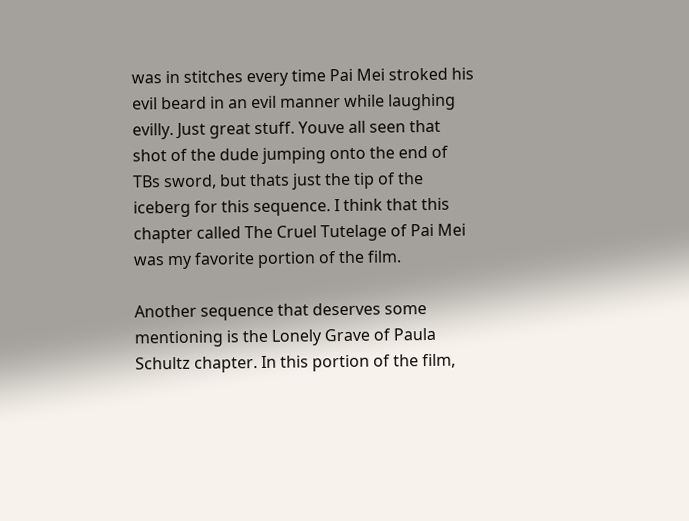was in stitches every time Pai Mei stroked his evil beard in an evil manner while laughing evilly. Just great stuff. Youve all seen that shot of the dude jumping onto the end of TBs sword, but thats just the tip of the iceberg for this sequence. I think that this chapter called The Cruel Tutelage of Pai Mei was my favorite portion of the film.

Another sequence that deserves some mentioning is the Lonely Grave of Paula Schultz chapter. In this portion of the film,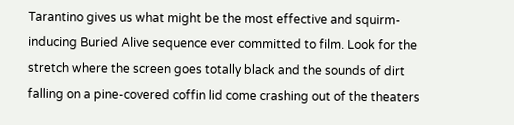Tarantino gives us what might be the most effective and squirm-inducing Buried Alive sequence ever committed to film. Look for the stretch where the screen goes totally black and the sounds of dirt falling on a pine-covered coffin lid come crashing out of the theaters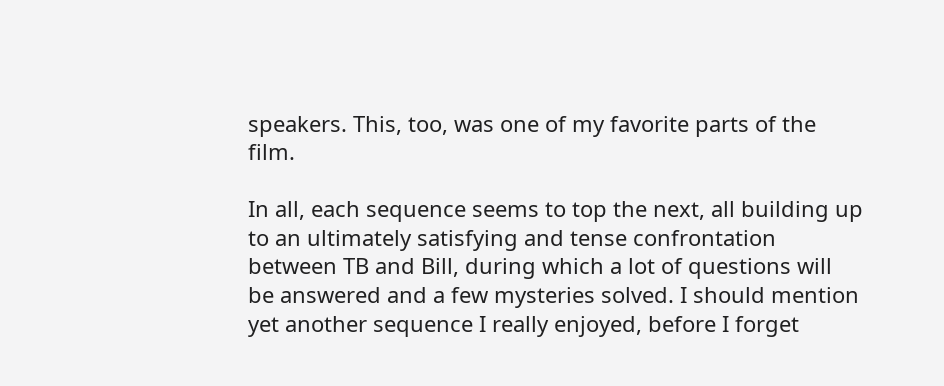speakers. This, too, was one of my favorite parts of the film.

In all, each sequence seems to top the next, all building up to an ultimately satisfying and tense confrontation between TB and Bill, during which a lot of questions will be answered and a few mysteries solved. I should mention yet another sequence I really enjoyed, before I forget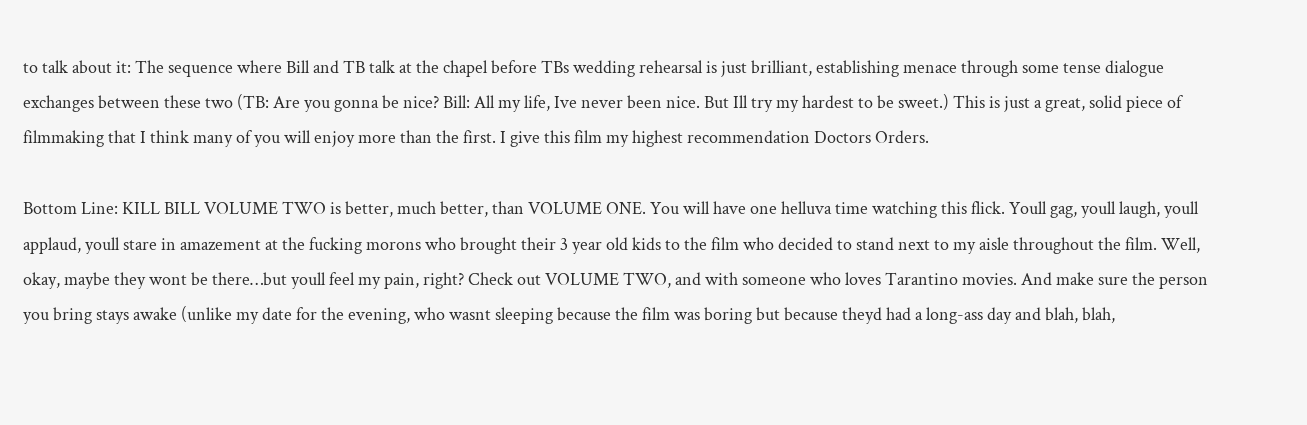to talk about it: The sequence where Bill and TB talk at the chapel before TBs wedding rehearsal is just brilliant, establishing menace through some tense dialogue exchanges between these two (TB: Are you gonna be nice? Bill: All my life, Ive never been nice. But Ill try my hardest to be sweet.) This is just a great, solid piece of filmmaking that I think many of you will enjoy more than the first. I give this film my highest recommendation Doctors Orders.

Bottom Line: KILL BILL VOLUME TWO is better, much better, than VOLUME ONE. You will have one helluva time watching this flick. Youll gag, youll laugh, youll applaud, youll stare in amazement at the fucking morons who brought their 3 year old kids to the film who decided to stand next to my aisle throughout the film. Well, okay, maybe they wont be there…but youll feel my pain, right? Check out VOLUME TWO, and with someone who loves Tarantino movies. And make sure the person you bring stays awake (unlike my date for the evening, who wasnt sleeping because the film was boring but because theyd had a long-ass day and blah, blah,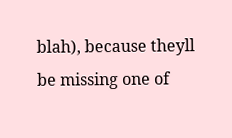blah), because theyll be missing one of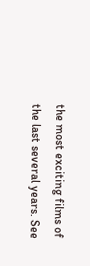the most exciting films of the last several years. See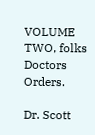VOLUME TWO, folks Doctors Orders.

Dr. Scott